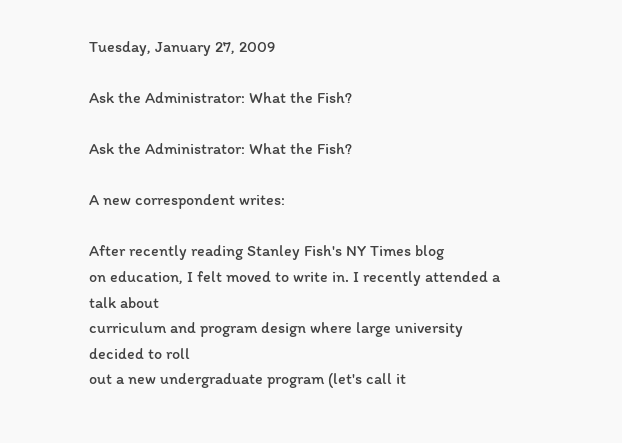Tuesday, January 27, 2009

Ask the Administrator: What the Fish?

Ask the Administrator: What the Fish?

A new correspondent writes:

After recently reading Stanley Fish's NY Times blog
on education, I felt moved to write in. I recently attended a talk about
curriculum and program design where large university decided to roll
out a new undergraduate program (let's call it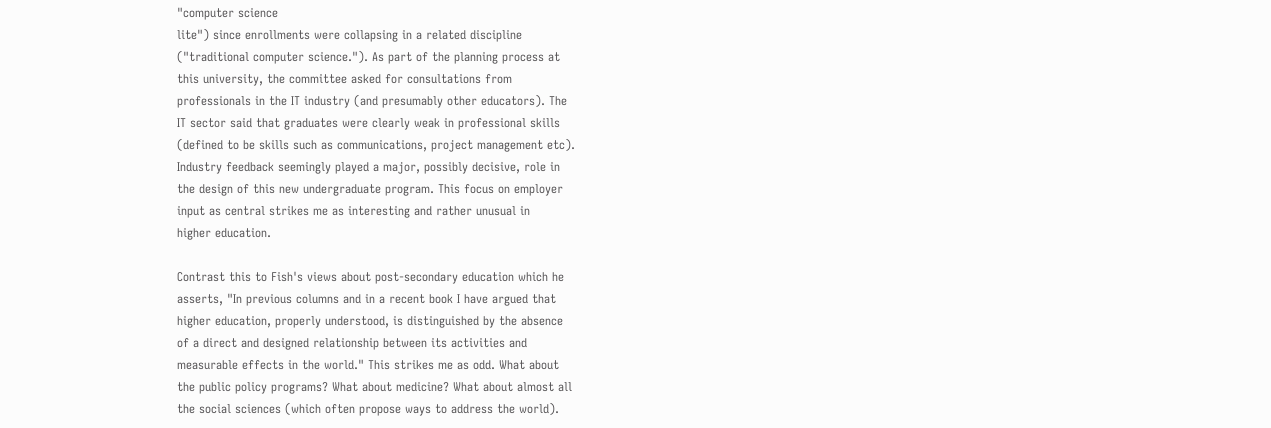"computer science
lite") since enrollments were collapsing in a related discipline
("traditional computer science."). As part of the planning process at
this university, the committee asked for consultations from
professionals in the IT industry (and presumably other educators). The
IT sector said that graduates were clearly weak in professional skills
(defined to be skills such as communications, project management etc).
Industry feedback seemingly played a major, possibly decisive, role in
the design of this new undergraduate program. This focus on employer
input as central strikes me as interesting and rather unusual in
higher education.

Contrast this to Fish's views about post-secondary education which he
asserts, "In previous columns and in a recent book I have argued that
higher education, properly understood, is distinguished by the absence
of a direct and designed relationship between its activities and
measurable effects in the world." This strikes me as odd. What about
the public policy programs? What about medicine? What about almost all
the social sciences (which often propose ways to address the world).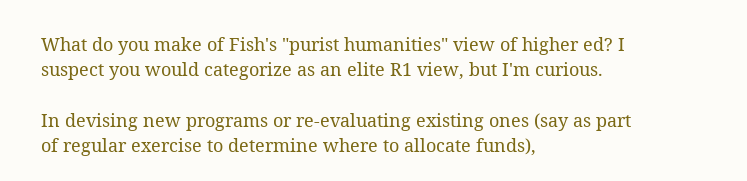What do you make of Fish's "purist humanities" view of higher ed? I
suspect you would categorize as an elite R1 view, but I'm curious.

In devising new programs or re-evaluating existing ones (say as part
of regular exercise to determine where to allocate funds),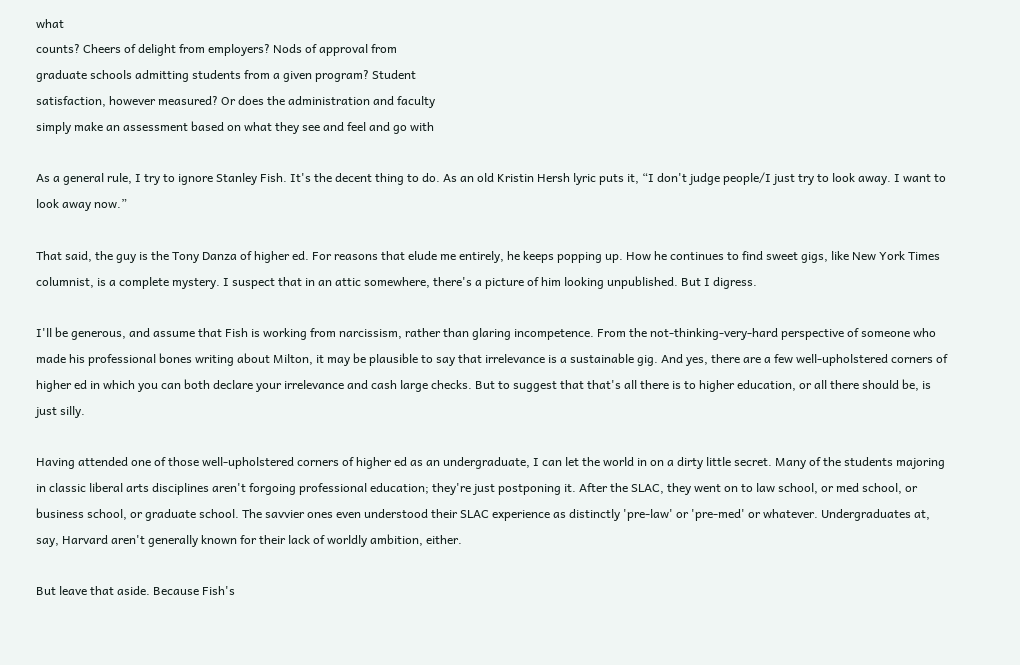what
counts? Cheers of delight from employers? Nods of approval from
graduate schools admitting students from a given program? Student
satisfaction, however measured? Or does the administration and faculty
simply make an assessment based on what they see and feel and go with

As a general rule, I try to ignore Stanley Fish. It's the decent thing to do. As an old Kristin Hersh lyric puts it, “I don't judge people/I just try to look away. I want to look away now.”

That said, the guy is the Tony Danza of higher ed. For reasons that elude me entirely, he keeps popping up. How he continues to find sweet gigs, like New York Times columnist, is a complete mystery. I suspect that in an attic somewhere, there's a picture of him looking unpublished. But I digress.

I'll be generous, and assume that Fish is working from narcissism, rather than glaring incompetence. From the not-thinking-very-hard perspective of someone who made his professional bones writing about Milton, it may be plausible to say that irrelevance is a sustainable gig. And yes, there are a few well-upholstered corners of higher ed in which you can both declare your irrelevance and cash large checks. But to suggest that that's all there is to higher education, or all there should be, is just silly.

Having attended one of those well-upholstered corners of higher ed as an undergraduate, I can let the world in on a dirty little secret. Many of the students majoring in classic liberal arts disciplines aren't forgoing professional education; they're just postponing it. After the SLAC, they went on to law school, or med school, or business school, or graduate school. The savvier ones even understood their SLAC experience as distinctly 'pre-law' or 'pre-med' or whatever. Undergraduates at, say, Harvard aren't generally known for their lack of worldly ambition, either.

But leave that aside. Because Fish's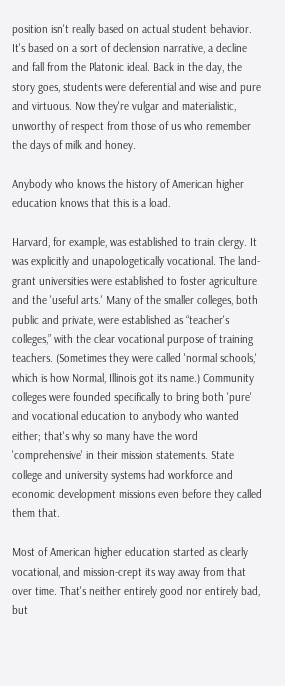position isn't really based on actual student behavior. It's based on a sort of declension narrative, a decline and fall from the Platonic ideal. Back in the day, the story goes, students were deferential and wise and pure and virtuous. Now they're vulgar and materialistic, unworthy of respect from those of us who remember the days of milk and honey.

Anybody who knows the history of American higher education knows that this is a load.

Harvard, for example, was established to train clergy. It was explicitly and unapologetically vocational. The land-grant universities were established to foster agriculture and the 'useful arts.' Many of the smaller colleges, both public and private, were established as “teacher's colleges,” with the clear vocational purpose of training teachers. (Sometimes they were called 'normal schools,' which is how Normal, Illinois got its name.) Community colleges were founded specifically to bring both 'pure' and vocational education to anybody who wanted either; that's why so many have the word 'comprehensive' in their mission statements. State college and university systems had workforce and economic development missions even before they called them that.

Most of American higher education started as clearly vocational, and mission-crept its way away from that over time. That's neither entirely good nor entirely bad, but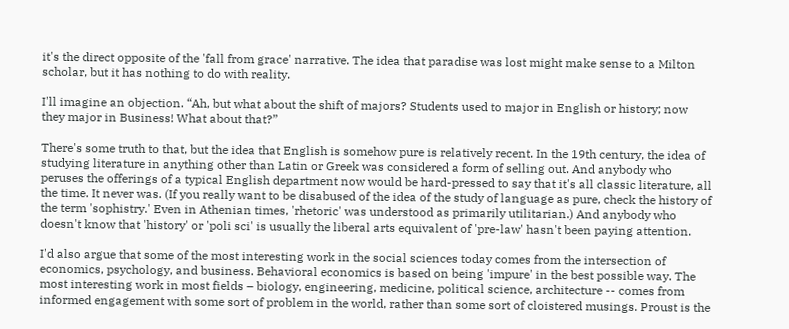it's the direct opposite of the 'fall from grace' narrative. The idea that paradise was lost might make sense to a Milton scholar, but it has nothing to do with reality.

I'll imagine an objection. “Ah, but what about the shift of majors? Students used to major in English or history; now they major in Business! What about that?”

There's some truth to that, but the idea that English is somehow pure is relatively recent. In the 19th century, the idea of studying literature in anything other than Latin or Greek was considered a form of selling out. And anybody who peruses the offerings of a typical English department now would be hard-pressed to say that it's all classic literature, all the time. It never was. (If you really want to be disabused of the idea of the study of language as pure, check the history of the term 'sophistry.' Even in Athenian times, 'rhetoric' was understood as primarily utilitarian.) And anybody who doesn't know that 'history' or 'poli sci' is usually the liberal arts equivalent of 'pre-law' hasn't been paying attention.

I'd also argue that some of the most interesting work in the social sciences today comes from the intersection of economics, psychology, and business. Behavioral economics is based on being 'impure' in the best possible way. The most interesting work in most fields – biology, engineering, medicine, political science, architecture -- comes from informed engagement with some sort of problem in the world, rather than some sort of cloistered musings. Proust is the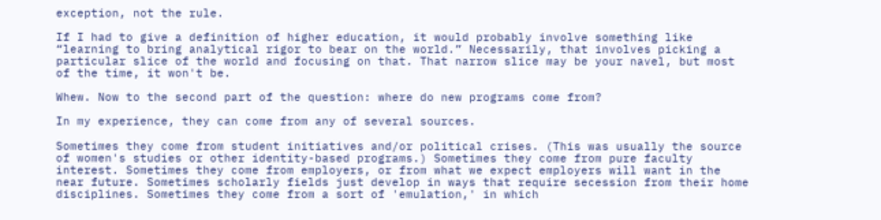exception, not the rule.

If I had to give a definition of higher education, it would probably involve something like “learning to bring analytical rigor to bear on the world.” Necessarily, that involves picking a particular slice of the world and focusing on that. That narrow slice may be your navel, but most of the time, it won't be.

Whew. Now to the second part of the question: where do new programs come from?

In my experience, they can come from any of several sources.

Sometimes they come from student initiatives and/or political crises. (This was usually the source of women's studies or other identity-based programs.) Sometimes they come from pure faculty interest. Sometimes they come from employers, or from what we expect employers will want in the near future. Sometimes scholarly fields just develop in ways that require secession from their home disciplines. Sometimes they come from a sort of 'emulation,' in which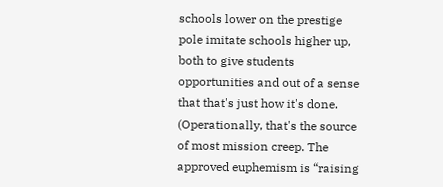schools lower on the prestige pole imitate schools higher up, both to give students opportunities and out of a sense that that's just how it's done. (Operationally, that's the source of most mission creep. The approved euphemism is “raising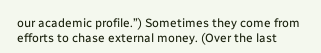our academic profile.”) Sometimes they come from efforts to chase external money. (Over the last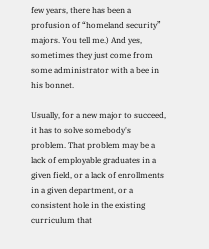few years, there has been a profusion of “homeland security” majors. You tell me.) And yes, sometimes they just come from some administrator with a bee in his bonnet.

Usually, for a new major to succeed, it has to solve somebody's problem. That problem may be a lack of employable graduates in a given field, or a lack of enrollments in a given department, or a consistent hole in the existing curriculum that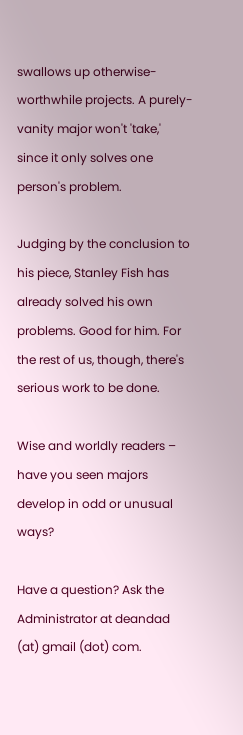swallows up otherwise-worthwhile projects. A purely-vanity major won't 'take,' since it only solves one person's problem.

Judging by the conclusion to his piece, Stanley Fish has already solved his own problems. Good for him. For the rest of us, though, there's serious work to be done.

Wise and worldly readers – have you seen majors develop in odd or unusual ways?

Have a question? Ask the Administrator at deandad (at) gmail (dot) com.